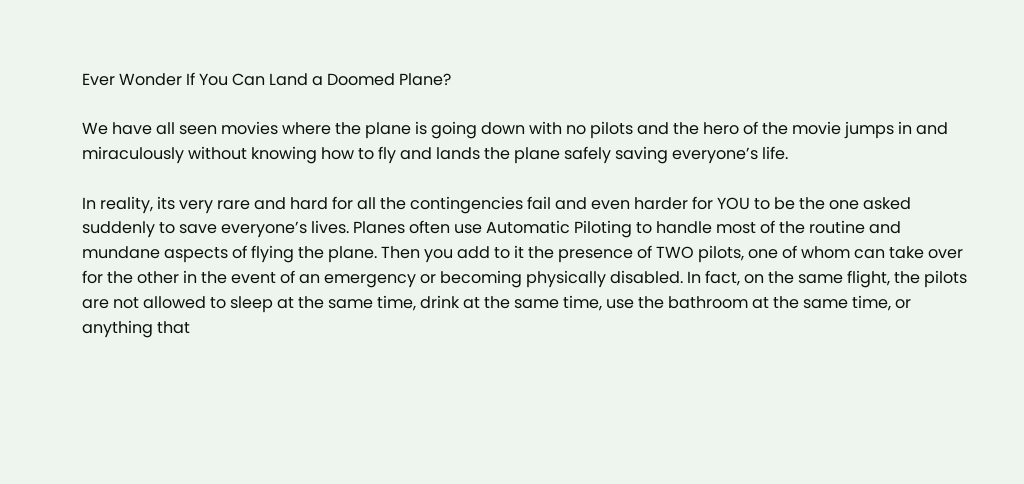Ever Wonder If You Can Land a Doomed Plane?

We have all seen movies where the plane is going down with no pilots and the hero of the movie jumps in and miraculously without knowing how to fly and lands the plane safely saving everyone’s life.

In reality, its very rare and hard for all the contingencies fail and even harder for YOU to be the one asked suddenly to save everyone’s lives. Planes often use Automatic Piloting to handle most of the routine and mundane aspects of flying the plane. Then you add to it the presence of TWO pilots, one of whom can take over for the other in the event of an emergency or becoming physically disabled. In fact, on the same flight, the pilots are not allowed to sleep at the same time, drink at the same time, use the bathroom at the same time, or anything that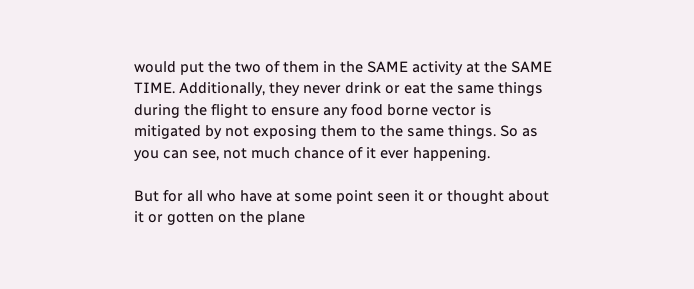would put the two of them in the SAME activity at the SAME TIME. Additionally, they never drink or eat the same things during the flight to ensure any food borne vector is mitigated by not exposing them to the same things. So as you can see, not much chance of it ever happening.

But for all who have at some point seen it or thought about it or gotten on the plane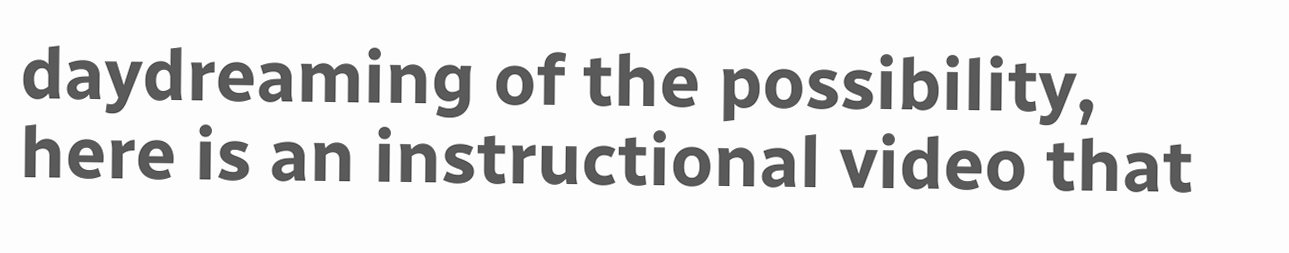daydreaming of the possibility, here is an instructional video that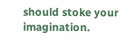should stoke your imagination.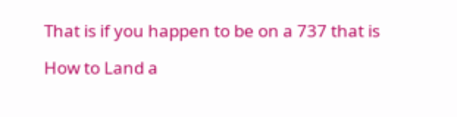That is if you happen to be on a 737 that is

How to Land a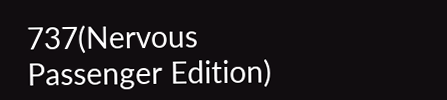737(Nervous Passenger Edition)